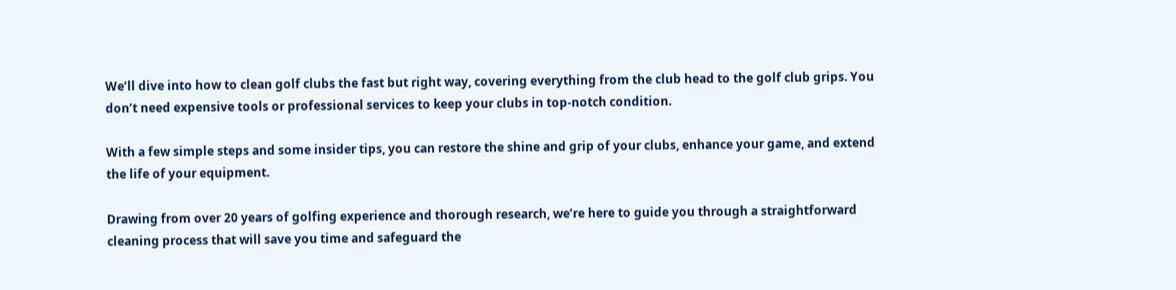We’ll dive into how to clean golf clubs the fast but right way, covering everything from the club head to the golf club grips. You don’t need expensive tools or professional services to keep your clubs in top-notch condition.

With a few simple steps and some insider tips, you can restore the shine and grip of your clubs, enhance your game, and extend the life of your equipment.

Drawing from over 20 years of golfing experience and thorough research, we’re here to guide you through a straightforward cleaning process that will save you time and safeguard the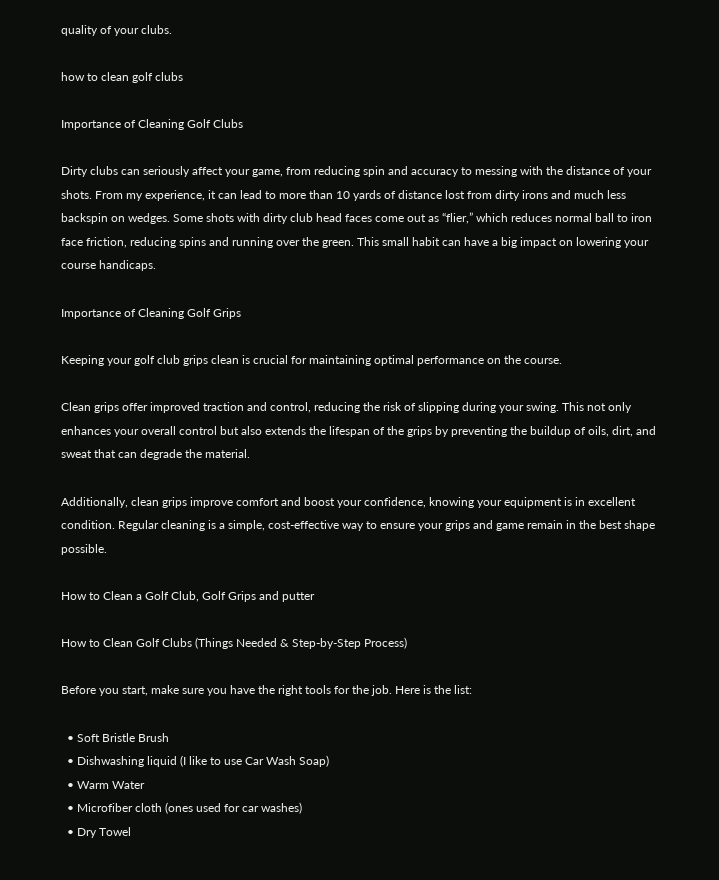quality of your clubs.

how to clean golf clubs

Importance of Cleaning Golf Clubs

Dirty clubs can seriously affect your game, from reducing spin and accuracy to messing with the distance of your shots. From my experience, it can lead to more than 10 yards of distance lost from dirty irons and much less backspin on wedges. Some shots with dirty club head faces come out as “flier,” which reduces normal ball to iron face friction, reducing spins and running over the green. This small habit can have a big impact on lowering your course handicaps.

Importance of Cleaning Golf Grips

Keeping your golf club grips clean is crucial for maintaining optimal performance on the course.

Clean grips offer improved traction and control, reducing the risk of slipping during your swing. This not only enhances your overall control but also extends the lifespan of the grips by preventing the buildup of oils, dirt, and sweat that can degrade the material.

Additionally, clean grips improve comfort and boost your confidence, knowing your equipment is in excellent condition. Regular cleaning is a simple, cost-effective way to ensure your grips and game remain in the best shape possible.

How to Clean a Golf Club, Golf Grips and putter

How to Clean Golf Clubs (Things Needed & Step-by-Step Process)

Before you start, make sure you have the right tools for the job. Here is the list:

  • Soft Bristle Brush
  • Dishwashing liquid (I like to use Car Wash Soap)
  • Warm Water
  • Microfiber cloth (ones used for car washes)
  • Dry Towel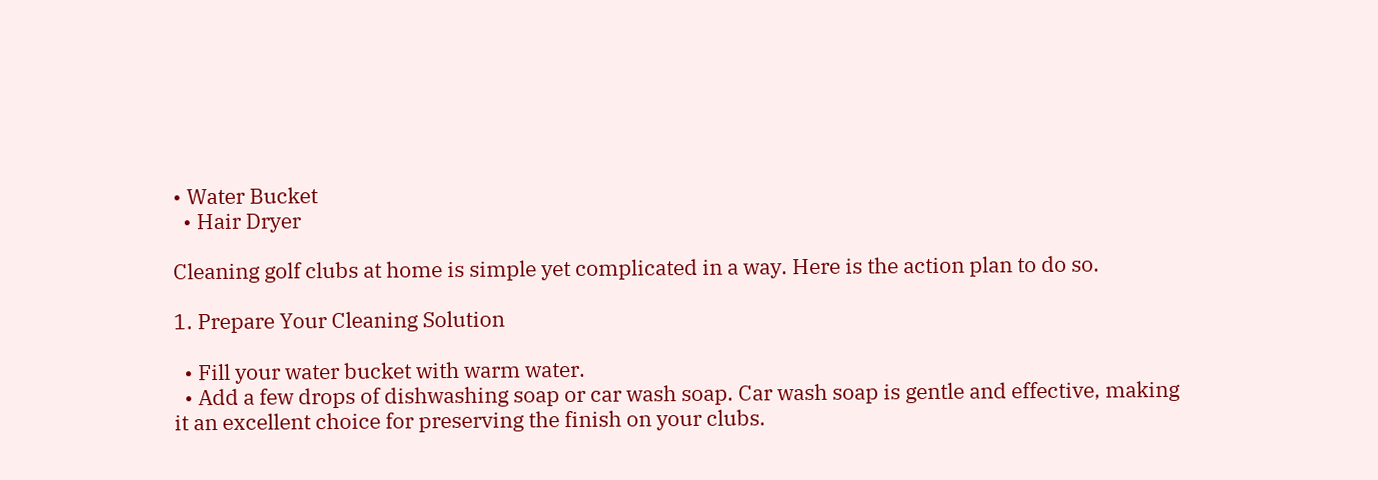• Water Bucket
  • Hair Dryer

Cleaning golf clubs at home is simple yet complicated in a way. Here is the action plan to do so.

1. Prepare Your Cleaning Solution

  • Fill your water bucket with warm water.
  • Add a few drops of dishwashing soap or car wash soap. Car wash soap is gentle and effective, making it an excellent choice for preserving the finish on your clubs.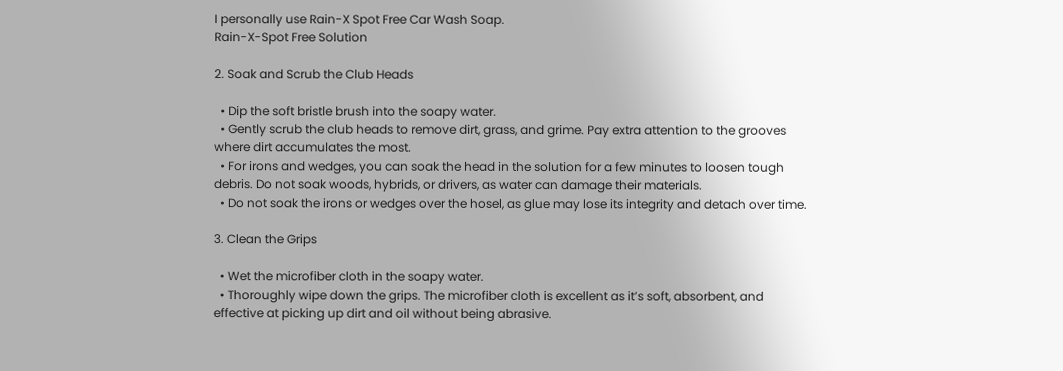I personally use Rain-X Spot Free Car Wash Soap.
Rain-X-Spot Free Solution

2. Soak and Scrub the Club Heads

  • Dip the soft bristle brush into the soapy water.
  • Gently scrub the club heads to remove dirt, grass, and grime. Pay extra attention to the grooves where dirt accumulates the most.
  • For irons and wedges, you can soak the head in the solution for a few minutes to loosen tough debris. Do not soak woods, hybrids, or drivers, as water can damage their materials.
  • Do not soak the irons or wedges over the hosel, as glue may lose its integrity and detach over time.

3. Clean the Grips

  • Wet the microfiber cloth in the soapy water.
  • Thoroughly wipe down the grips. The microfiber cloth is excellent as it’s soft, absorbent, and effective at picking up dirt and oil without being abrasive.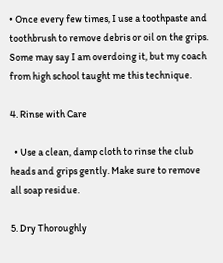• Once every few times, I use a toothpaste and toothbrush to remove debris or oil on the grips. Some may say I am overdoing it, but my coach from high school taught me this technique.

4. Rinse with Care

  • Use a clean, damp cloth to rinse the club heads and grips gently. Make sure to remove all soap residue.

5. Dry Thoroughly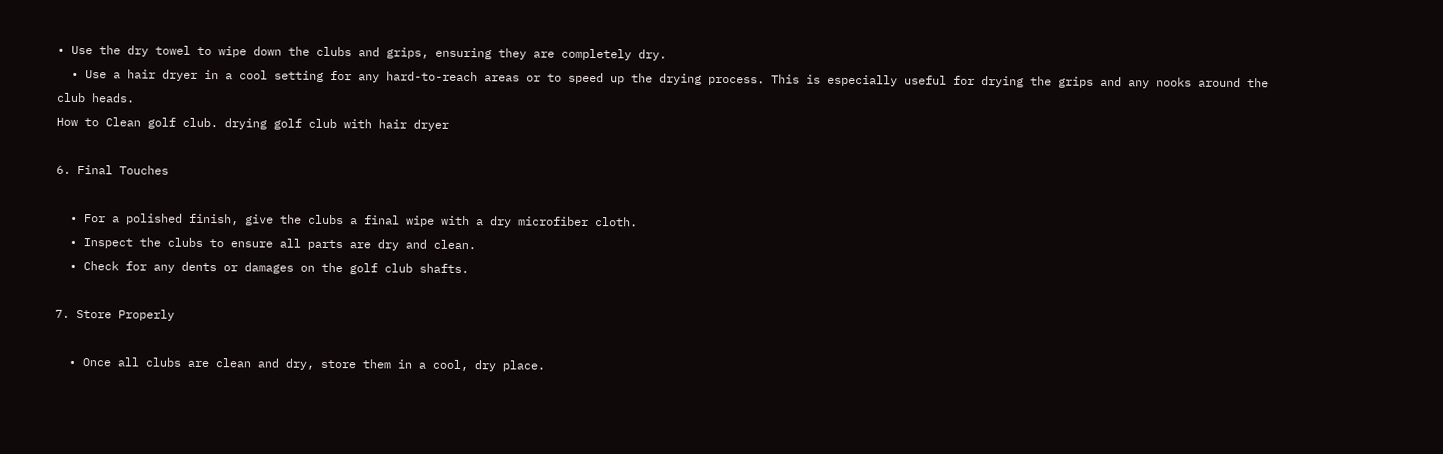• Use the dry towel to wipe down the clubs and grips, ensuring they are completely dry.
  • Use a hair dryer in a cool setting for any hard-to-reach areas or to speed up the drying process. This is especially useful for drying the grips and any nooks around the club heads.
How to Clean golf club. drying golf club with hair dryer

6. Final Touches

  • For a polished finish, give the clubs a final wipe with a dry microfiber cloth.
  • Inspect the clubs to ensure all parts are dry and clean.
  • Check for any dents or damages on the golf club shafts.

7. Store Properly

  • Once all clubs are clean and dry, store them in a cool, dry place.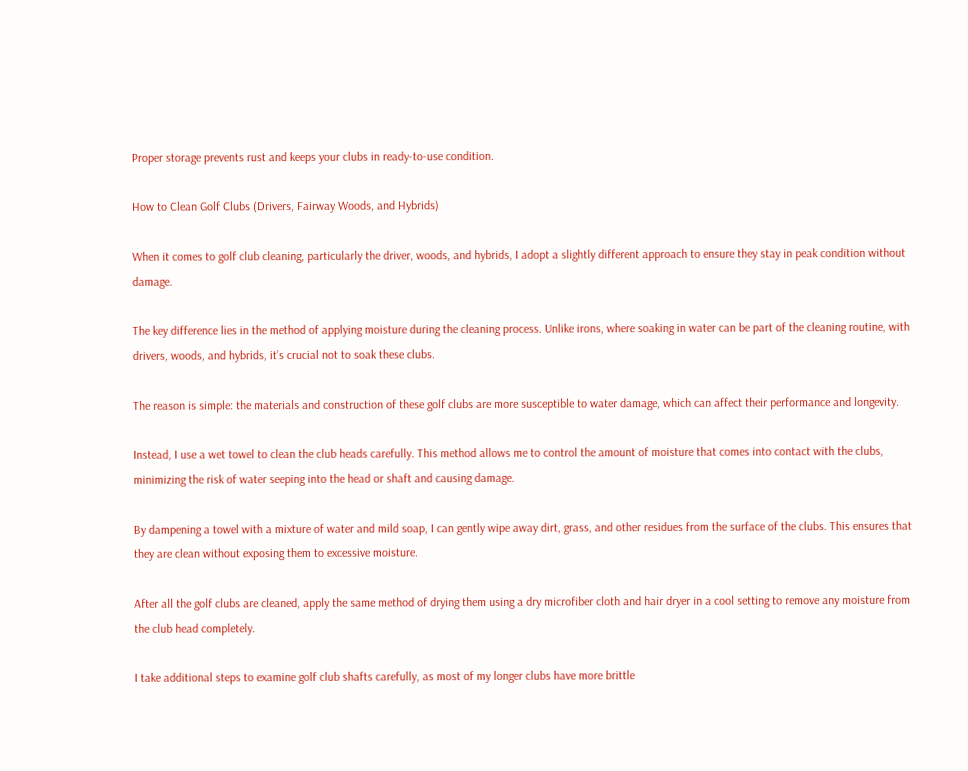Proper storage prevents rust and keeps your clubs in ready-to-use condition.

How to Clean Golf Clubs (Drivers, Fairway Woods, and Hybrids)

When it comes to golf club cleaning, particularly the driver, woods, and hybrids, I adopt a slightly different approach to ensure they stay in peak condition without damage.

The key difference lies in the method of applying moisture during the cleaning process. Unlike irons, where soaking in water can be part of the cleaning routine, with drivers, woods, and hybrids, it’s crucial not to soak these clubs.

The reason is simple: the materials and construction of these golf clubs are more susceptible to water damage, which can affect their performance and longevity.

Instead, I use a wet towel to clean the club heads carefully. This method allows me to control the amount of moisture that comes into contact with the clubs, minimizing the risk of water seeping into the head or shaft and causing damage.

By dampening a towel with a mixture of water and mild soap, I can gently wipe away dirt, grass, and other residues from the surface of the clubs. This ensures that they are clean without exposing them to excessive moisture.

After all the golf clubs are cleaned, apply the same method of drying them using a dry microfiber cloth and hair dryer in a cool setting to remove any moisture from the club head completely.

I take additional steps to examine golf club shafts carefully, as most of my longer clubs have more brittle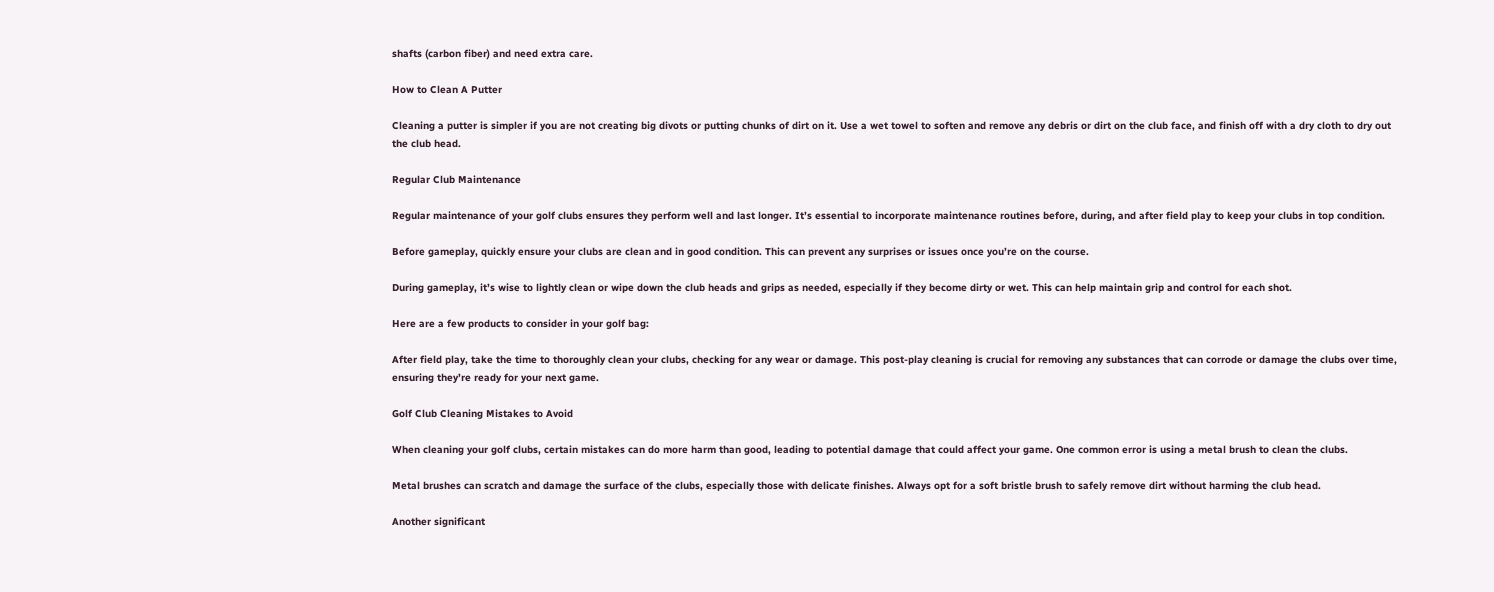shafts (carbon fiber) and need extra care.

How to Clean A Putter

Cleaning a putter is simpler if you are not creating big divots or putting chunks of dirt on it. Use a wet towel to soften and remove any debris or dirt on the club face, and finish off with a dry cloth to dry out the club head.

Regular Club Maintenance

Regular maintenance of your golf clubs ensures they perform well and last longer. It’s essential to incorporate maintenance routines before, during, and after field play to keep your clubs in top condition.

Before gameplay, quickly ensure your clubs are clean and in good condition. This can prevent any surprises or issues once you’re on the course.

During gameplay, it’s wise to lightly clean or wipe down the club heads and grips as needed, especially if they become dirty or wet. This can help maintain grip and control for each shot.

Here are a few products to consider in your golf bag:

After field play, take the time to thoroughly clean your clubs, checking for any wear or damage. This post-play cleaning is crucial for removing any substances that can corrode or damage the clubs over time, ensuring they’re ready for your next game.

Golf Club Cleaning Mistakes to Avoid

When cleaning your golf clubs, certain mistakes can do more harm than good, leading to potential damage that could affect your game. One common error is using a metal brush to clean the clubs.

Metal brushes can scratch and damage the surface of the clubs, especially those with delicate finishes. Always opt for a soft bristle brush to safely remove dirt without harming the club head.

Another significant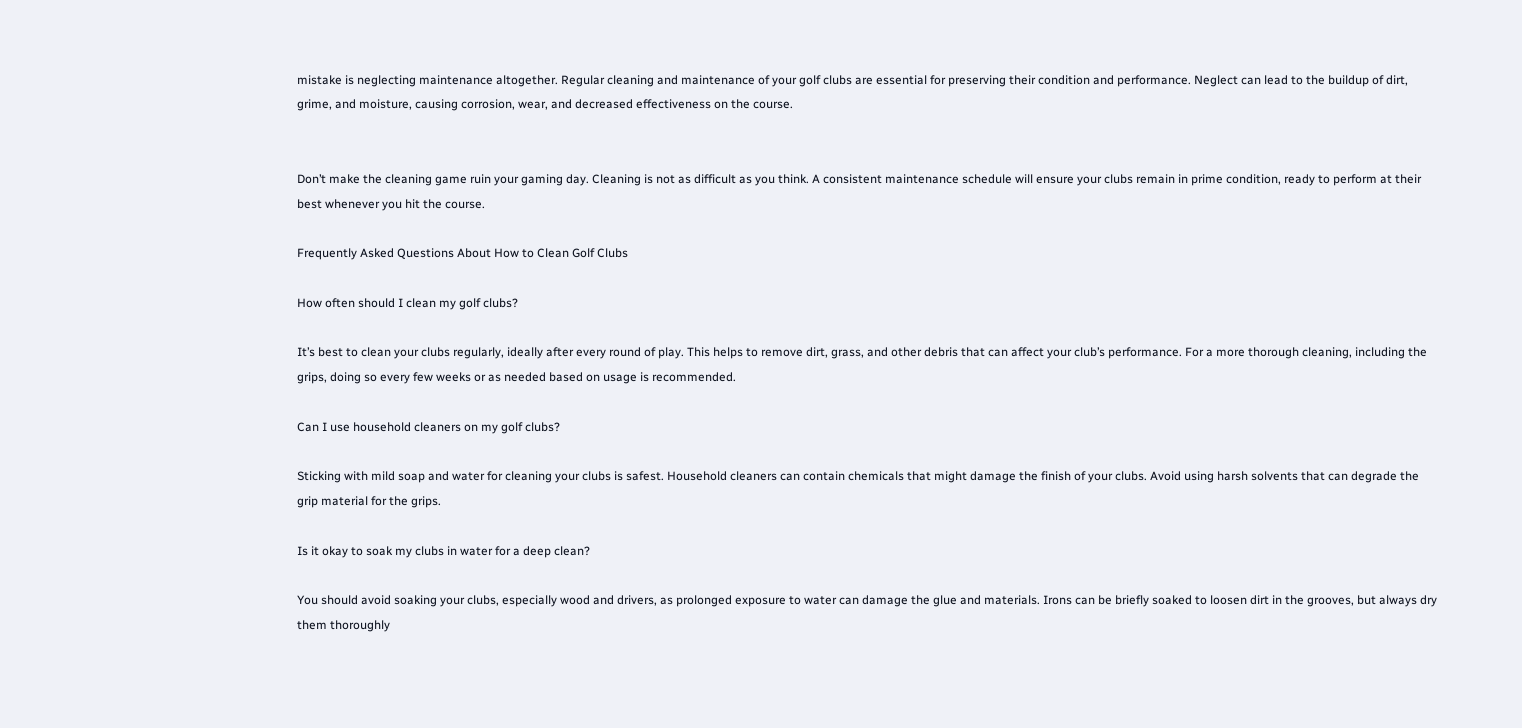mistake is neglecting maintenance altogether. Regular cleaning and maintenance of your golf clubs are essential for preserving their condition and performance. Neglect can lead to the buildup of dirt, grime, and moisture, causing corrosion, wear, and decreased effectiveness on the course.


Don’t make the cleaning game ruin your gaming day. Cleaning is not as difficult as you think. A consistent maintenance schedule will ensure your clubs remain in prime condition, ready to perform at their best whenever you hit the course.

Frequently Asked Questions About How to Clean Golf Clubs

How often should I clean my golf clubs?

It’s best to clean your clubs regularly, ideally after every round of play. This helps to remove dirt, grass, and other debris that can affect your club’s performance. For a more thorough cleaning, including the grips, doing so every few weeks or as needed based on usage is recommended.

Can I use household cleaners on my golf clubs?

Sticking with mild soap and water for cleaning your clubs is safest. Household cleaners can contain chemicals that might damage the finish of your clubs. Avoid using harsh solvents that can degrade the grip material for the grips.

Is it okay to soak my clubs in water for a deep clean?

You should avoid soaking your clubs, especially wood and drivers, as prolonged exposure to water can damage the glue and materials. Irons can be briefly soaked to loosen dirt in the grooves, but always dry them thoroughly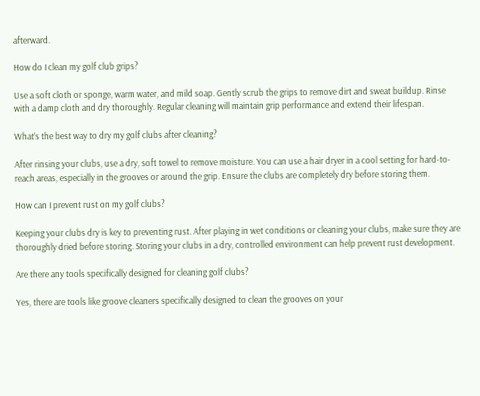afterward.

How do I clean my golf club grips?

Use a soft cloth or sponge, warm water, and mild soap. Gently scrub the grips to remove dirt and sweat buildup. Rinse with a damp cloth and dry thoroughly. Regular cleaning will maintain grip performance and extend their lifespan.

What’s the best way to dry my golf clubs after cleaning?

After rinsing your clubs, use a dry, soft towel to remove moisture. You can use a hair dryer in a cool setting for hard-to-reach areas, especially in the grooves or around the grip. Ensure the clubs are completely dry before storing them.

How can I prevent rust on my golf clubs?

Keeping your clubs dry is key to preventing rust. After playing in wet conditions or cleaning your clubs, make sure they are thoroughly dried before storing. Storing your clubs in a dry, controlled environment can help prevent rust development.

Are there any tools specifically designed for cleaning golf clubs?

Yes, there are tools like groove cleaners specifically designed to clean the grooves on your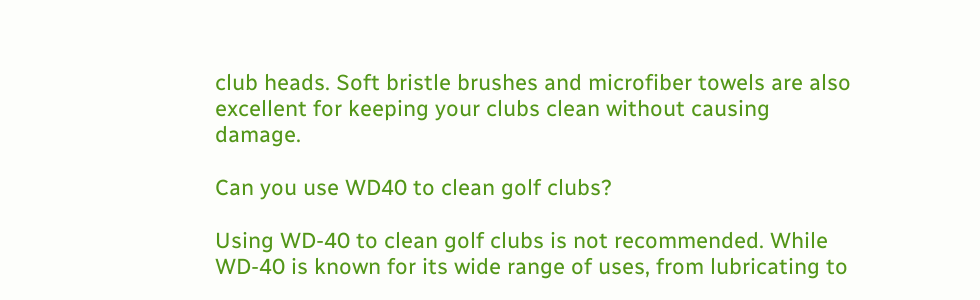club heads. Soft bristle brushes and microfiber towels are also excellent for keeping your clubs clean without causing damage.

Can you use WD40 to clean golf clubs?

Using WD-40 to clean golf clubs is not recommended. While WD-40 is known for its wide range of uses, from lubricating to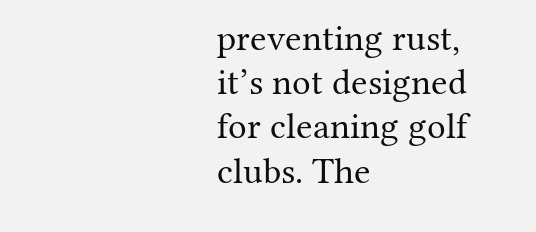preventing rust, it’s not designed for cleaning golf clubs. The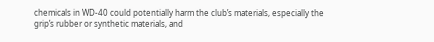chemicals in WD-40 could potentially harm the club’s materials, especially the grip’s rubber or synthetic materials, and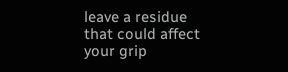leave a residue that could affect your grip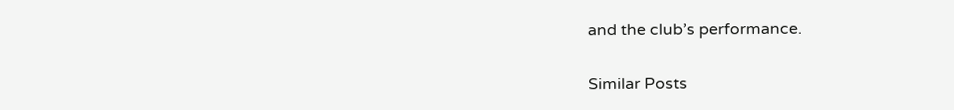and the club’s performance.

Similar Posts